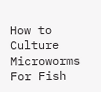How to Culture Microworms For Fish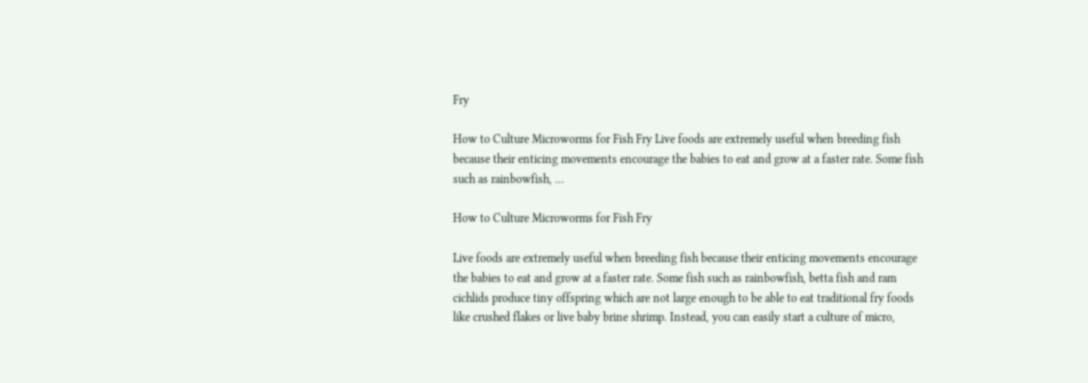Fry

How to Culture Microworms for Fish Fry Live foods are extremely useful when breeding fish because their enticing movements encourage the babies to eat and grow at a faster rate. Some fish such as rainbowfish, …

How to Culture Microworms for Fish Fry

Live foods are extremely useful when breeding fish because their enticing movements encourage the babies to eat and grow at a faster rate. Some fish such as rainbowfish, betta fish and ram cichlids produce tiny offspring which are not large enough to be able to eat traditional fry foods like crushed flakes or live baby brine shrimp. Instead, you can easily start a culture of micro,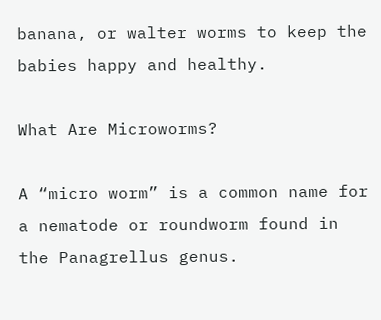banana, or walter worms to keep the babies happy and healthy.

What Are Microworms?

A “micro worm” is a common name for a nematode or roundworm found in the Panagrellus genus.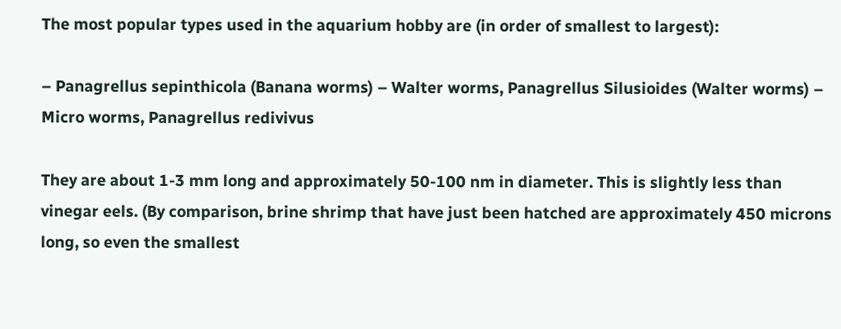The most popular types used in the aquarium hobby are (in order of smallest to largest):

– Panagrellus sepinthicola (Banana worms) – Walter worms, Panagrellus Silusioides (Walter worms) – Micro worms, Panagrellus redivivus

They are about 1-3 mm long and approximately 50-100 nm in diameter. This is slightly less than vinegar eels. (By comparison, brine shrimp that have just been hatched are approximately 450 microns long, so even the smallest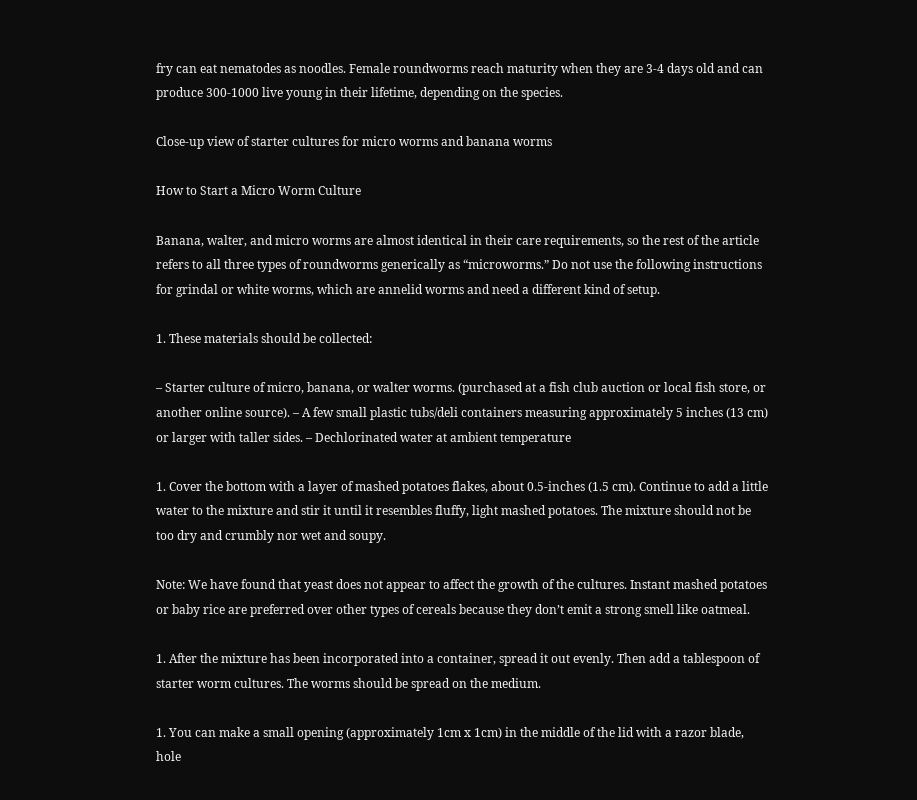fry can eat nematodes as noodles. Female roundworms reach maturity when they are 3-4 days old and can produce 300-1000 live young in their lifetime, depending on the species.

Close-up view of starter cultures for micro worms and banana worms

How to Start a Micro Worm Culture

Banana, walter, and micro worms are almost identical in their care requirements, so the rest of the article refers to all three types of roundworms generically as “microworms.” Do not use the following instructions for grindal or white worms, which are annelid worms and need a different kind of setup.

1. These materials should be collected:

– Starter culture of micro, banana, or walter worms. (purchased at a fish club auction or local fish store, or another online source). – A few small plastic tubs/deli containers measuring approximately 5 inches (13 cm) or larger with taller sides. – Dechlorinated water at ambient temperature

1. Cover the bottom with a layer of mashed potatoes flakes, about 0.5-inches (1.5 cm). Continue to add a little water to the mixture and stir it until it resembles fluffy, light mashed potatoes. The mixture should not be too dry and crumbly nor wet and soupy.

Note: We have found that yeast does not appear to affect the growth of the cultures. Instant mashed potatoes or baby rice are preferred over other types of cereals because they don’t emit a strong smell like oatmeal.

1. After the mixture has been incorporated into a container, spread it out evenly. Then add a tablespoon of starter worm cultures. The worms should be spread on the medium.

1. You can make a small opening (approximately 1cm x 1cm) in the middle of the lid with a razor blade, hole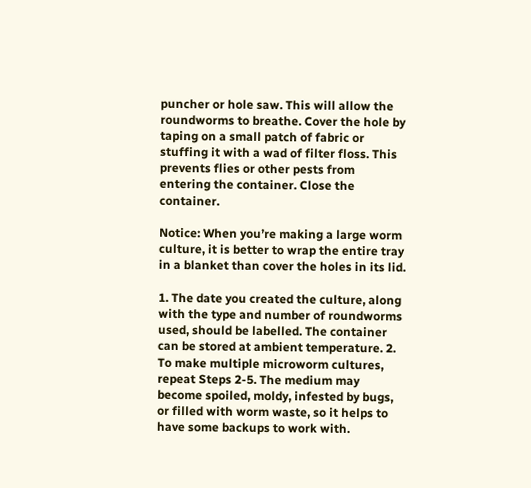puncher or hole saw. This will allow the roundworms to breathe. Cover the hole by taping on a small patch of fabric or stuffing it with a wad of filter floss. This prevents flies or other pests from entering the container. Close the container.

Notice: When you’re making a large worm culture, it is better to wrap the entire tray in a blanket than cover the holes in its lid.

1. The date you created the culture, along with the type and number of roundworms used, should be labelled. The container can be stored at ambient temperature. 2. To make multiple microworm cultures, repeat Steps 2-5. The medium may become spoiled, moldy, infested by bugs, or filled with worm waste, so it helps to have some backups to work with.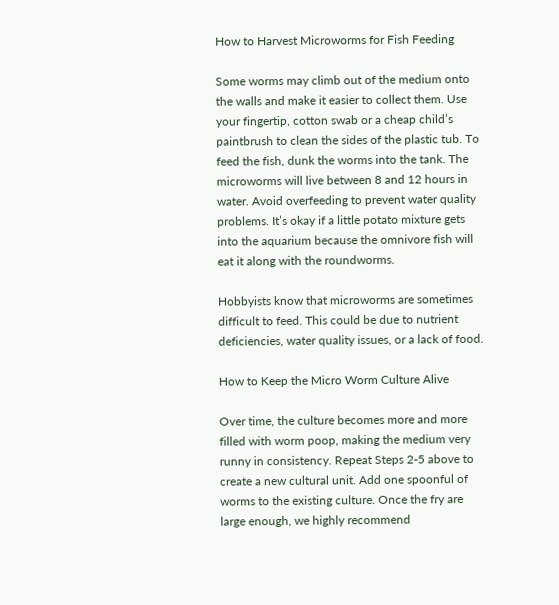How to Harvest Microworms for Fish Feeding

Some worms may climb out of the medium onto the walls and make it easier to collect them. Use your fingertip, cotton swab or a cheap child’s paintbrush to clean the sides of the plastic tub. To feed the fish, dunk the worms into the tank. The microworms will live between 8 and 12 hours in water. Avoid overfeeding to prevent water quality problems. It’s okay if a little potato mixture gets into the aquarium because the omnivore fish will eat it along with the roundworms.

Hobbyists know that microworms are sometimes difficult to feed. This could be due to nutrient deficiencies, water quality issues, or a lack of food.

How to Keep the Micro Worm Culture Alive

Over time, the culture becomes more and more filled with worm poop, making the medium very runny in consistency. Repeat Steps 2-5 above to create a new cultural unit. Add one spoonful of worms to the existing culture. Once the fry are large enough, we highly recommend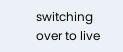switching over to live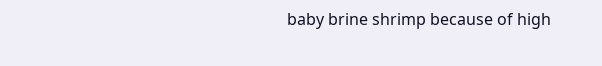baby brine shrimp because of high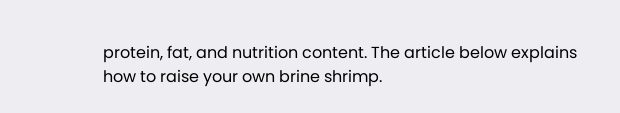protein, fat, and nutrition content. The article below explains how to raise your own brine shrimp.